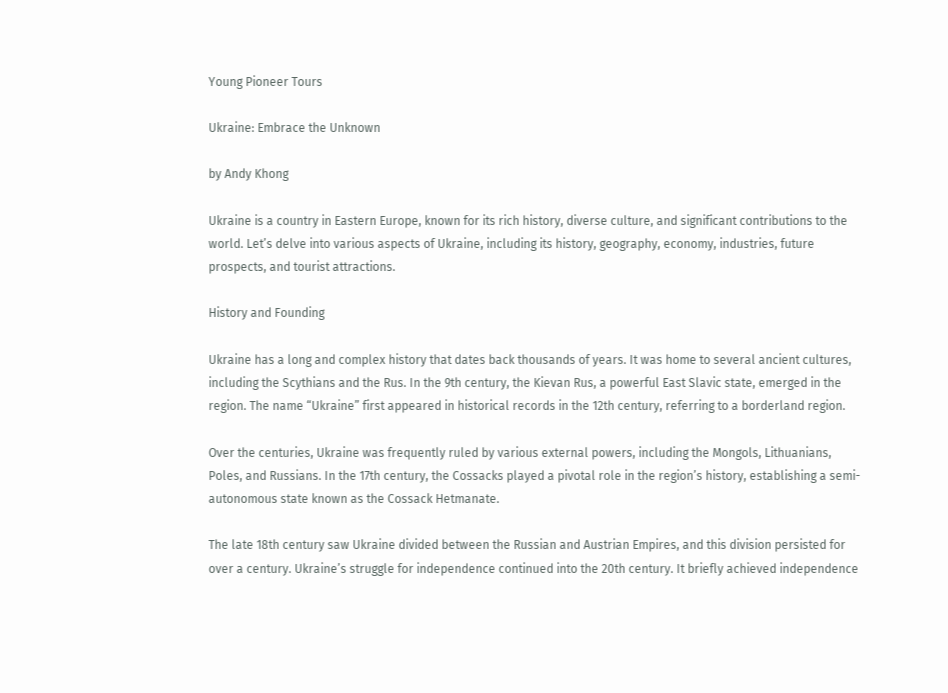Young Pioneer Tours

Ukraine: Embrace the Unknown

by Andy Khong

Ukraine is a country in Eastern Europe, known for its rich history, diverse culture, and significant contributions to the world. Let’s delve into various aspects of Ukraine, including its history, geography, economy, industries, future prospects, and tourist attractions.

History and Founding

Ukraine has a long and complex history that dates back thousands of years. It was home to several ancient cultures, including the Scythians and the Rus. In the 9th century, the Kievan Rus, a powerful East Slavic state, emerged in the region. The name “Ukraine” first appeared in historical records in the 12th century, referring to a borderland region.

Over the centuries, Ukraine was frequently ruled by various external powers, including the Mongols, Lithuanians, Poles, and Russians. In the 17th century, the Cossacks played a pivotal role in the region’s history, establishing a semi-autonomous state known as the Cossack Hetmanate.

The late 18th century saw Ukraine divided between the Russian and Austrian Empires, and this division persisted for over a century. Ukraine’s struggle for independence continued into the 20th century. It briefly achieved independence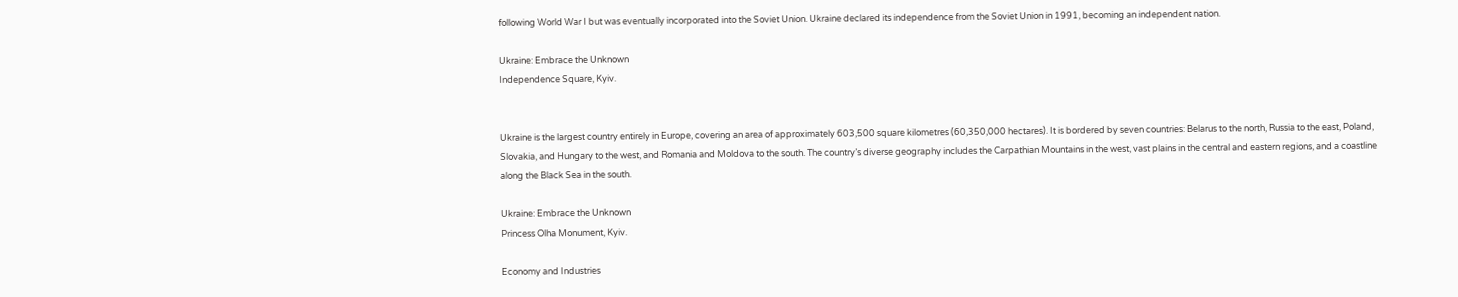following World War I but was eventually incorporated into the Soviet Union. Ukraine declared its independence from the Soviet Union in 1991, becoming an independent nation.

Ukraine: Embrace the Unknown
Independence Square, Kyiv.


Ukraine is the largest country entirely in Europe, covering an area of approximately 603,500 square kilometres (60,350,000 hectares). It is bordered by seven countries: Belarus to the north, Russia to the east, Poland, Slovakia, and Hungary to the west, and Romania and Moldova to the south. The country’s diverse geography includes the Carpathian Mountains in the west, vast plains in the central and eastern regions, and a coastline along the Black Sea in the south.

Ukraine: Embrace the Unknown
Princess Olha Monument, Kyiv.

Economy and Industries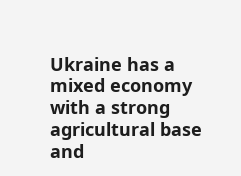Ukraine has a mixed economy with a strong agricultural base and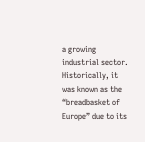a growing industrial sector. Historically, it was known as the “breadbasket of Europe” due to its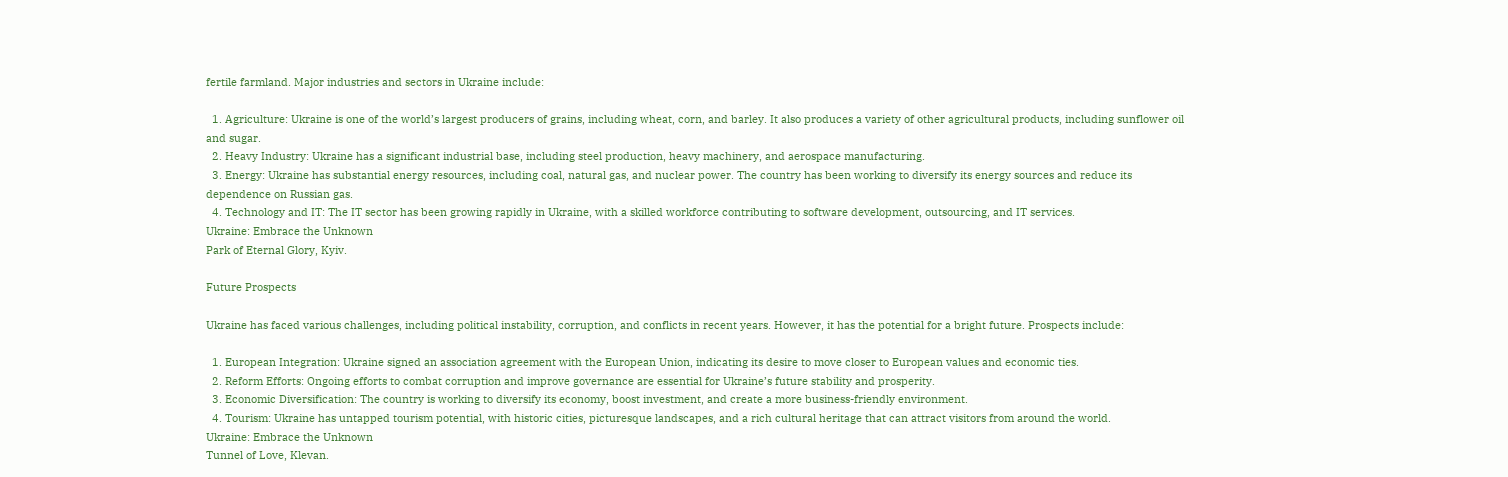fertile farmland. Major industries and sectors in Ukraine include:

  1. Agriculture: Ukraine is one of the world’s largest producers of grains, including wheat, corn, and barley. It also produces a variety of other agricultural products, including sunflower oil and sugar.
  2. Heavy Industry: Ukraine has a significant industrial base, including steel production, heavy machinery, and aerospace manufacturing.
  3. Energy: Ukraine has substantial energy resources, including coal, natural gas, and nuclear power. The country has been working to diversify its energy sources and reduce its dependence on Russian gas.
  4. Technology and IT: The IT sector has been growing rapidly in Ukraine, with a skilled workforce contributing to software development, outsourcing, and IT services.
Ukraine: Embrace the Unknown
Park of Eternal Glory, Kyiv.

Future Prospects

Ukraine has faced various challenges, including political instability, corruption, and conflicts in recent years. However, it has the potential for a bright future. Prospects include:

  1. European Integration: Ukraine signed an association agreement with the European Union, indicating its desire to move closer to European values and economic ties.
  2. Reform Efforts: Ongoing efforts to combat corruption and improve governance are essential for Ukraine’s future stability and prosperity.
  3. Economic Diversification: The country is working to diversify its economy, boost investment, and create a more business-friendly environment.
  4. Tourism: Ukraine has untapped tourism potential, with historic cities, picturesque landscapes, and a rich cultural heritage that can attract visitors from around the world.
Ukraine: Embrace the Unknown
Tunnel of Love, Klevan.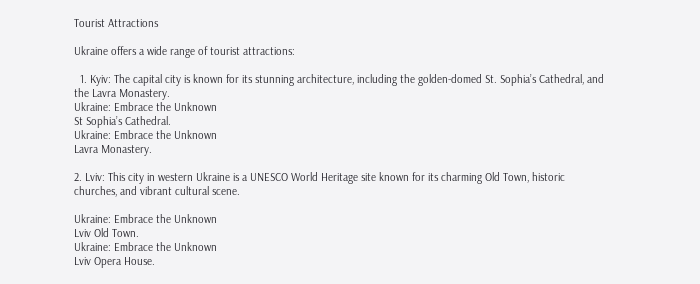Tourist Attractions

Ukraine offers a wide range of tourist attractions:

  1. Kyiv: The capital city is known for its stunning architecture, including the golden-domed St. Sophia’s Cathedral, and the Lavra Monastery.
Ukraine: Embrace the Unknown
St Sophia’s Cathedral.
Ukraine: Embrace the Unknown
Lavra Monastery.

2. Lviv: This city in western Ukraine is a UNESCO World Heritage site known for its charming Old Town, historic churches, and vibrant cultural scene.

Ukraine: Embrace the Unknown
Lviv Old Town.
Ukraine: Embrace the Unknown
Lviv Opera House.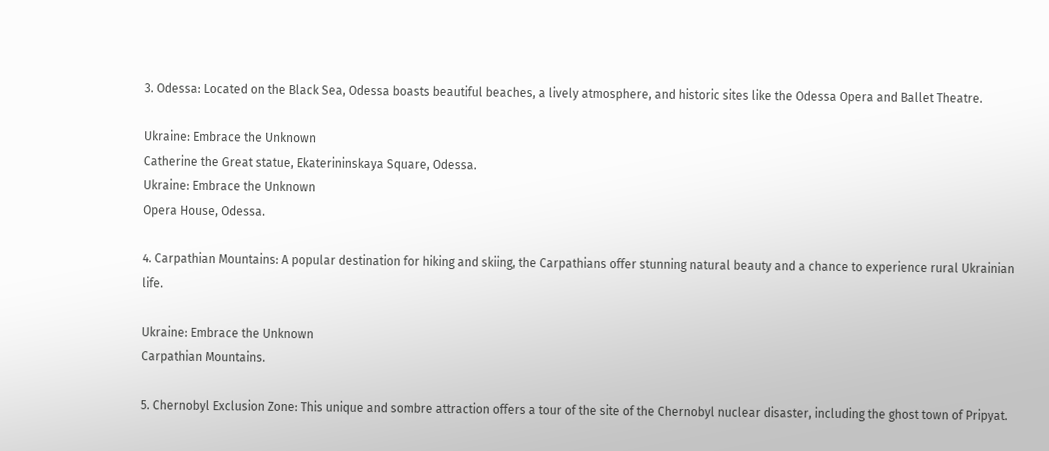3. Odessa: Located on the Black Sea, Odessa boasts beautiful beaches, a lively atmosphere, and historic sites like the Odessa Opera and Ballet Theatre.

Ukraine: Embrace the Unknown
Catherine the Great statue, Ekaterininskaya Square, Odessa.
Ukraine: Embrace the Unknown
Opera House, Odessa.

4. Carpathian Mountains: A popular destination for hiking and skiing, the Carpathians offer stunning natural beauty and a chance to experience rural Ukrainian life.

Ukraine: Embrace the Unknown
Carpathian Mountains.

5. Chernobyl Exclusion Zone: This unique and sombre attraction offers a tour of the site of the Chernobyl nuclear disaster, including the ghost town of Pripyat.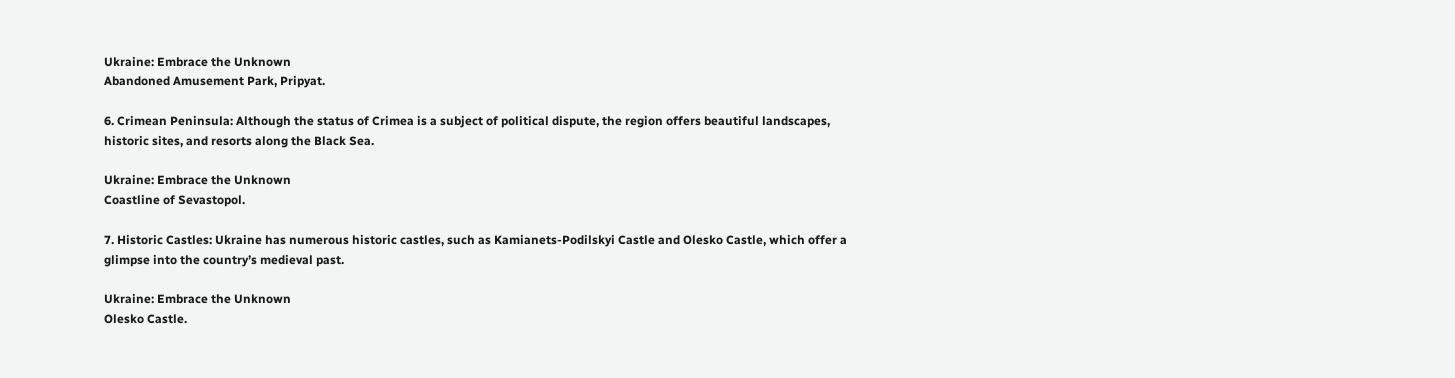Ukraine: Embrace the Unknown
Abandoned Amusement Park, Pripyat.

6. Crimean Peninsula: Although the status of Crimea is a subject of political dispute, the region offers beautiful landscapes, historic sites, and resorts along the Black Sea.

Ukraine: Embrace the Unknown
Coastline of Sevastopol.

7. Historic Castles: Ukraine has numerous historic castles, such as Kamianets-Podilskyi Castle and Olesko Castle, which offer a glimpse into the country’s medieval past.

Ukraine: Embrace the Unknown
Olesko Castle.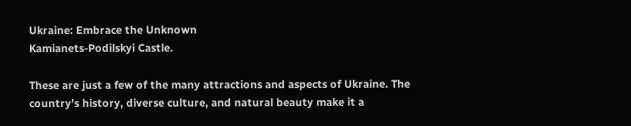Ukraine: Embrace the Unknown
Kamianets-Podilskyi Castle.

These are just a few of the many attractions and aspects of Ukraine. The country’s history, diverse culture, and natural beauty make it a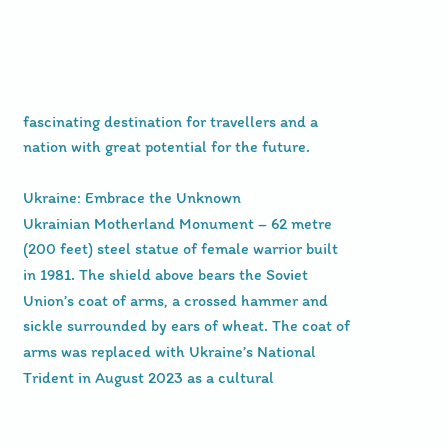fascinating destination for travellers and a nation with great potential for the future.

Ukraine: Embrace the Unknown
Ukrainian Motherland Monument – 62 metre (200 feet) steel statue of female warrior built in 1981. The shield above bears the Soviet Union’s coat of arms, a crossed hammer and sickle surrounded by ears of wheat. The coat of arms was replaced with Ukraine’s National Trident in August 2023 as a cultural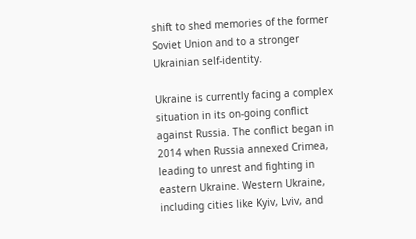shift to shed memories of the former Soviet Union and to a stronger Ukrainian self-identity.

Ukraine is currently facing a complex situation in its on-going conflict against Russia. The conflict began in 2014 when Russia annexed Crimea, leading to unrest and fighting in eastern Ukraine. Western Ukraine, including cities like Kyiv, Lviv, and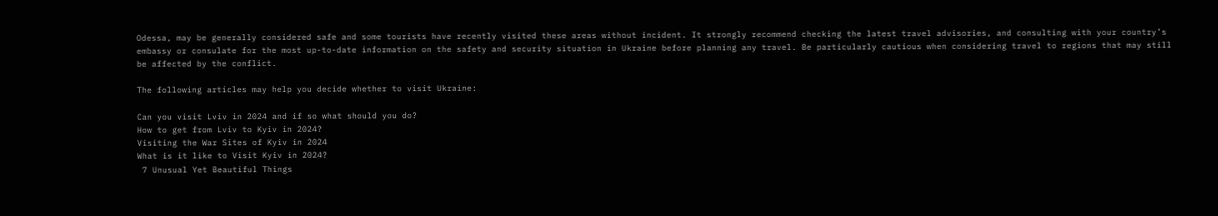Odessa, may be generally considered safe and some tourists have recently visited these areas without incident. It strongly recommend checking the latest travel advisories, and consulting with your country’s embassy or consulate for the most up-to-date information on the safety and security situation in Ukraine before planning any travel. Be particularly cautious when considering travel to regions that may still be affected by the conflict.

The following articles may help you decide whether to visit Ukraine:

Can you visit Lviv in 2024 and if so what should you do?
How to get from Lviv to Kyiv in 2024?
Visiting the War Sites of Kyiv in 2024
What is it like to Visit Kyiv in 2024?
 7 Unusual Yet Beautiful Things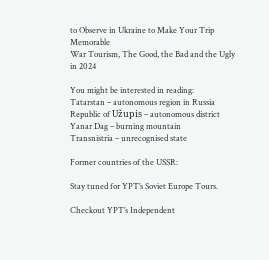to Observe in Ukraine to Make Your Trip Memorable
War Tourism, The Good, the Bad and the Ugly in 2024

You might be interested in reading:
Tatarstan – autonomous region in Russia
Republic of Užupis – autonomous district
Yanar Dag – burning mountain
Transnistria – unrecognised state

Former countries of the USSR:

Stay tuned for YPT’s Soviet Europe Tours.

Checkout YPT’s Independent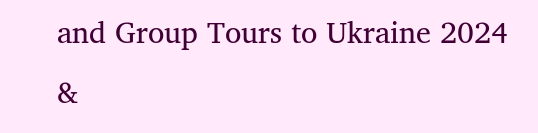and Group Tours to Ukraine 2024 &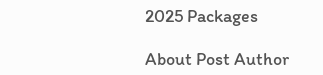2025 Packages

About Post Author